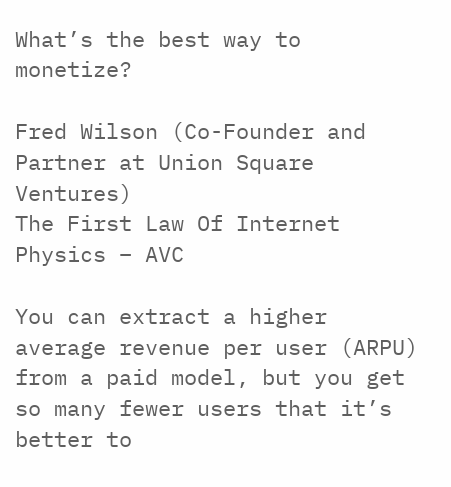What’s the best way to monetize?

Fred Wilson (Co-Founder and Partner at Union Square Ventures)
The First Law Of Internet Physics – AVC

You can extract a higher average revenue per user (ARPU) from a paid model, but you get so many fewer users that it’s better to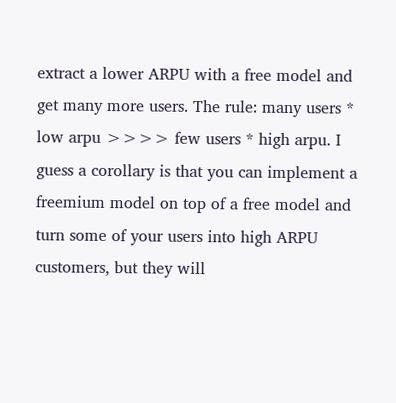extract a lower ARPU with a free model and get many more users. The rule: many users * low arpu >>>> few users * high arpu. I guess a corollary is that you can implement a freemium model on top of a free model and turn some of your users into high ARPU customers, but they will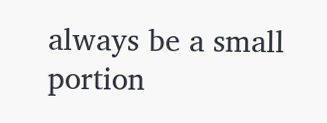always be a small portion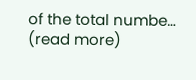of the total numbe… (read more)